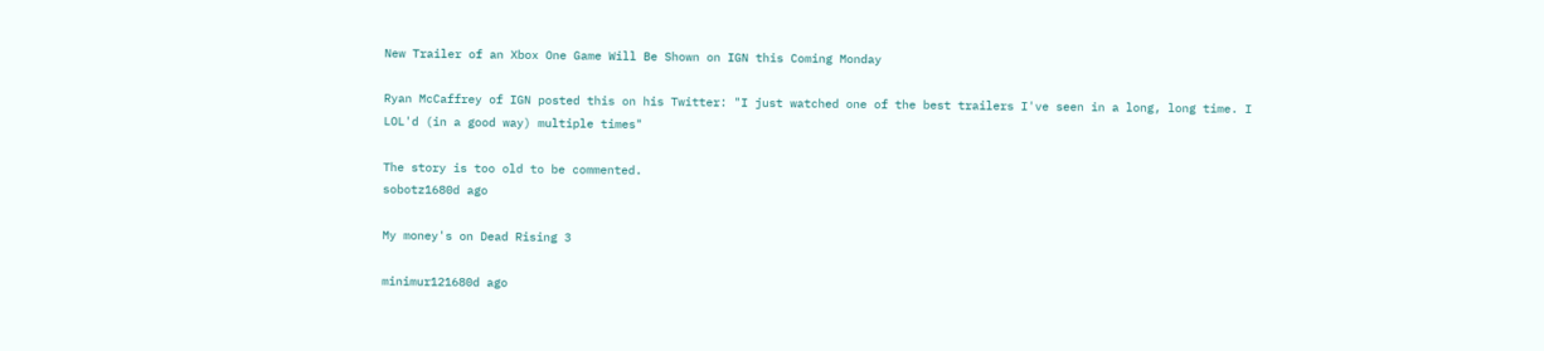New Trailer of an Xbox One Game Will Be Shown on IGN this Coming Monday

Ryan McCaffrey of IGN posted this on his Twitter: "I just watched one of the best trailers I've seen in a long, long time. I LOL'd (in a good way) multiple times"

The story is too old to be commented.
sobotz1680d ago

My money's on Dead Rising 3

minimur121680d ago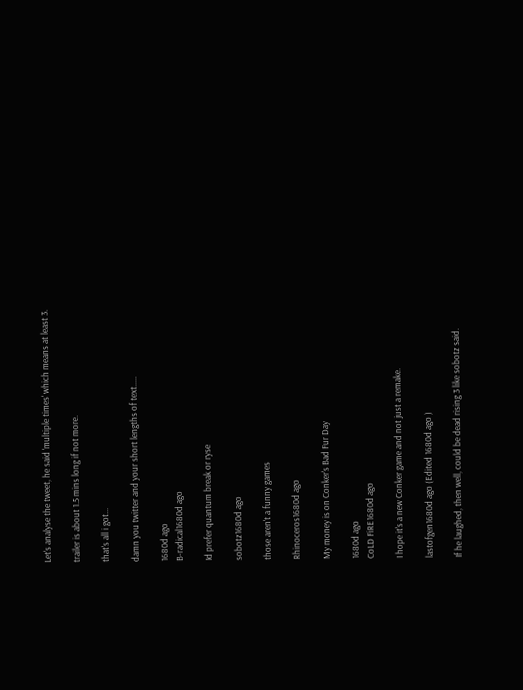Let's analyse the tweet, he said 'multiple times' which means at least 3.

trailer is about 1.5 mins long if not more.

that's all i got...

damn you twitter and your short lengths of text.....

1680d ago
B-radical1680d ago

Id prefer quantum break or ryse

sobotz1680d ago

those aren't a funny games

Rhinoceros1680d ago

My money is on Conker's Bad Fur Day

1680d ago
CoLD FiRE1680d ago

I hope it's a new Conker game and not just a remake.

lastofgen1680d ago (Edited 1680d ago )

If he laughed, then well, could be dead rising 3 like sobotz said.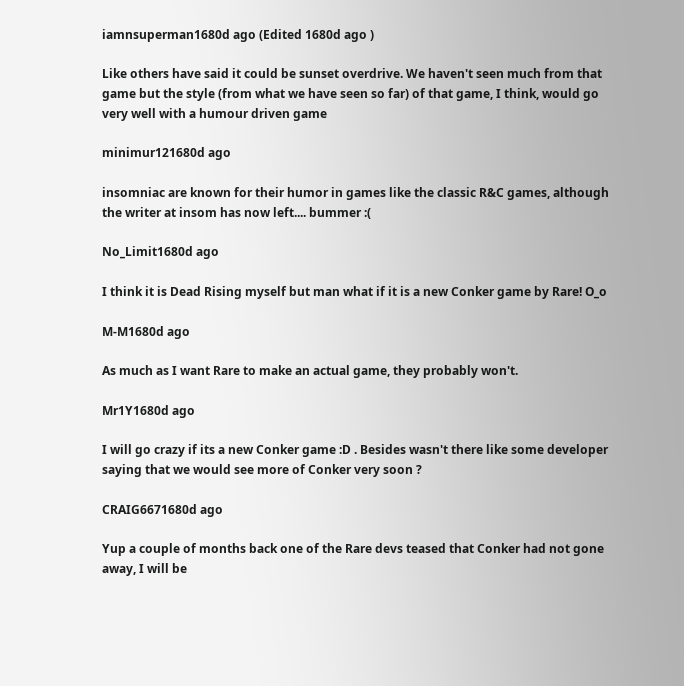iamnsuperman1680d ago (Edited 1680d ago )

Like others have said it could be sunset overdrive. We haven't seen much from that game but the style (from what we have seen so far) of that game, I think, would go very well with a humour driven game

minimur121680d ago

insomniac are known for their humor in games like the classic R&C games, although the writer at insom has now left.... bummer :(

No_Limit1680d ago

I think it is Dead Rising myself but man what if it is a new Conker game by Rare! O_o

M-M1680d ago

As much as I want Rare to make an actual game, they probably won't.

Mr1Y1680d ago

I will go crazy if its a new Conker game :D . Besides wasn't there like some developer saying that we would see more of Conker very soon ?

CRAIG6671680d ago

Yup a couple of months back one of the Rare devs teased that Conker had not gone away, I will be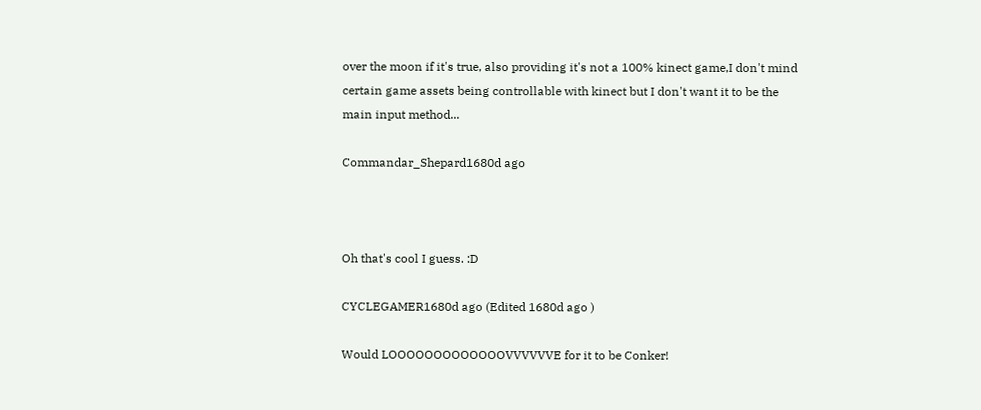over the moon if it's true, also providing it's not a 100% kinect game,I don't mind certain game assets being controllable with kinect but I don't want it to be the main input method...

Commandar_Shepard1680d ago



Oh that's cool I guess. :D

CYCLEGAMER1680d ago (Edited 1680d ago )

Would LOOOOOOOOOOOOOVVVVVVE for it to be Conker!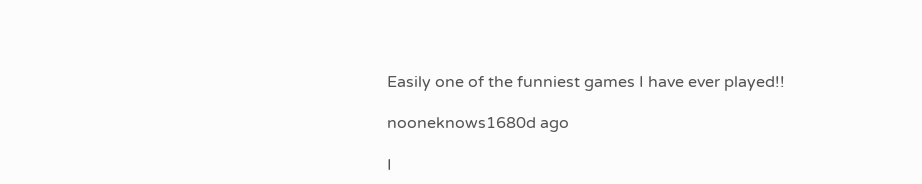Easily one of the funniest games I have ever played!!

nooneknows1680d ago

I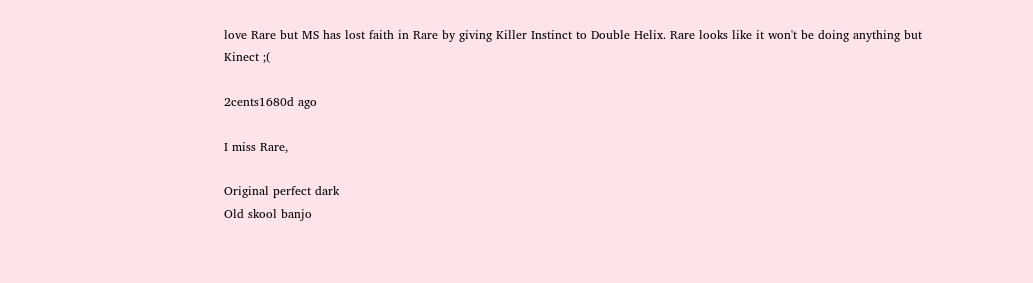love Rare but MS has lost faith in Rare by giving Killer Instinct to Double Helix. Rare looks like it won't be doing anything but Kinect ;(

2cents1680d ago

I miss Rare,

Original perfect dark
Old skool banjo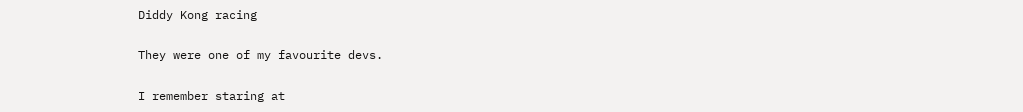Diddy Kong racing

They were one of my favourite devs.

I remember staring at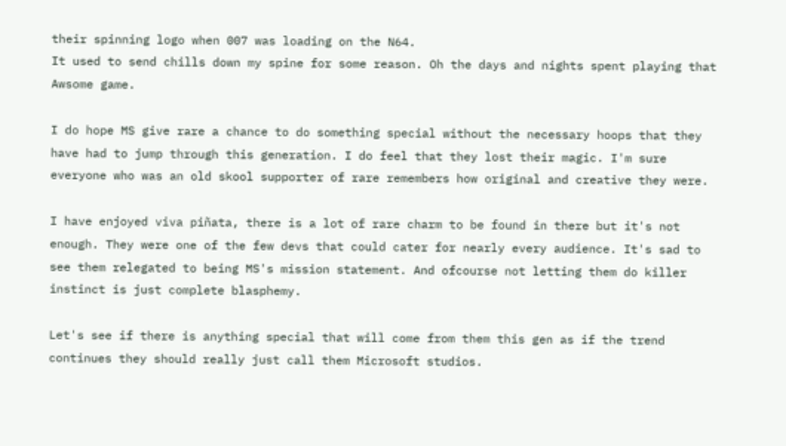their spinning logo when 007 was loading on the N64.
It used to send chills down my spine for some reason. Oh the days and nights spent playing that Awsome game.

I do hope MS give rare a chance to do something special without the necessary hoops that they have had to jump through this generation. I do feel that they lost their magic. I'm sure everyone who was an old skool supporter of rare remembers how original and creative they were.

I have enjoyed viva piñata, there is a lot of rare charm to be found in there but it's not enough. They were one of the few devs that could cater for nearly every audience. It's sad to see them relegated to being MS's mission statement. And ofcourse not letting them do killer instinct is just complete blasphemy.

Let's see if there is anything special that will come from them this gen as if the trend continues they should really just call them Microsoft studios.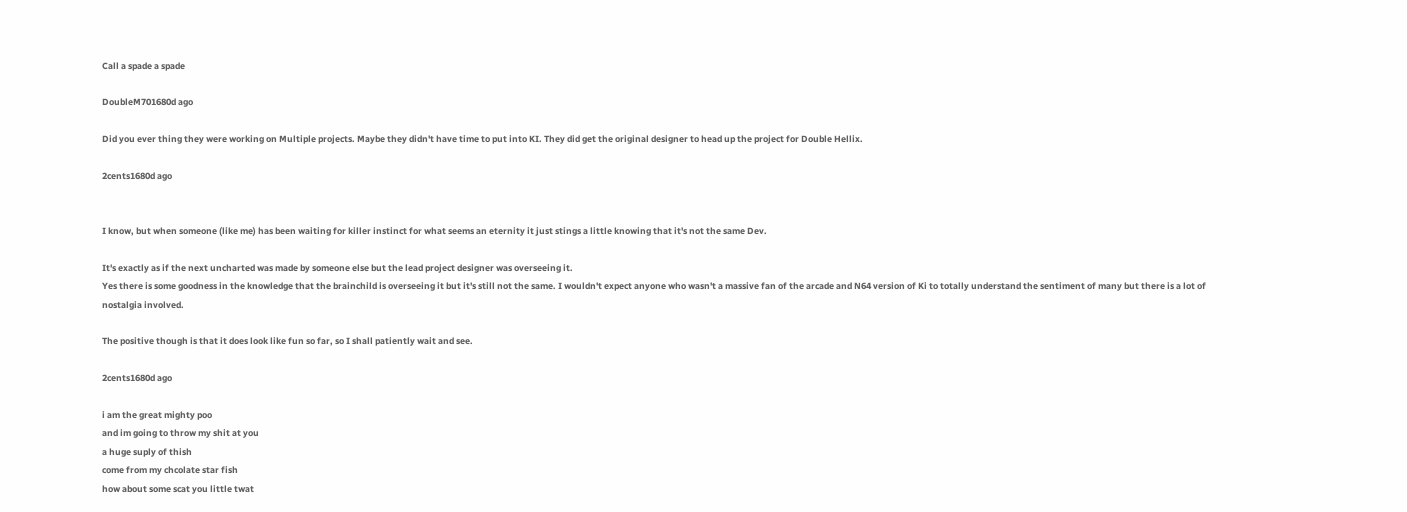Call a spade a spade

DoubleM701680d ago

Did you ever thing they were working on Multiple projects. Maybe they didn't have time to put into KI. They did get the original designer to head up the project for Double Hellix.

2cents1680d ago


I know, but when someone (like me) has been waiting for killer instinct for what seems an eternity it just stings a little knowing that it's not the same Dev.

It's exactly as if the next uncharted was made by someone else but the lead project designer was overseeing it.
Yes there is some goodness in the knowledge that the brainchild is overseeing it but it's still not the same. I wouldn't expect anyone who wasn't a massive fan of the arcade and N64 version of Ki to totally understand the sentiment of many but there is a lot of nostalgia involved.

The positive though is that it does look like fun so far, so I shall patiently wait and see.

2cents1680d ago

i am the great mighty poo
and im going to throw my shit at you
a huge suply of thish
come from my chcolate star fish
how about some scat you little twat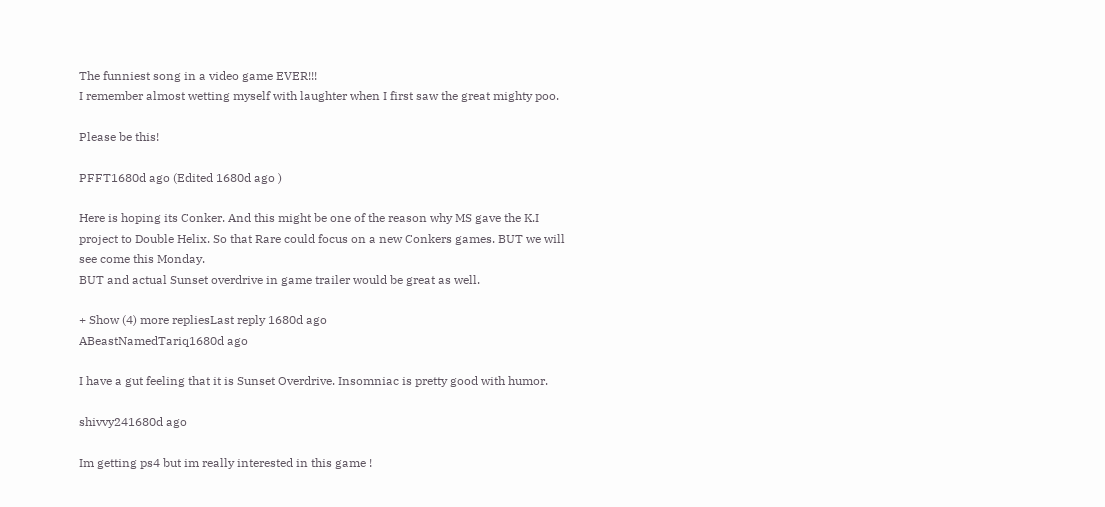The funniest song in a video game EVER!!!
I remember almost wetting myself with laughter when I first saw the great mighty poo.

Please be this!

PFFT1680d ago (Edited 1680d ago )

Here is hoping its Conker. And this might be one of the reason why MS gave the K.I project to Double Helix. So that Rare could focus on a new Conkers games. BUT we will see come this Monday.
BUT and actual Sunset overdrive in game trailer would be great as well.

+ Show (4) more repliesLast reply 1680d ago
ABeastNamedTariq1680d ago

I have a gut feeling that it is Sunset Overdrive. Insomniac is pretty good with humor.

shivvy241680d ago

Im getting ps4 but im really interested in this game !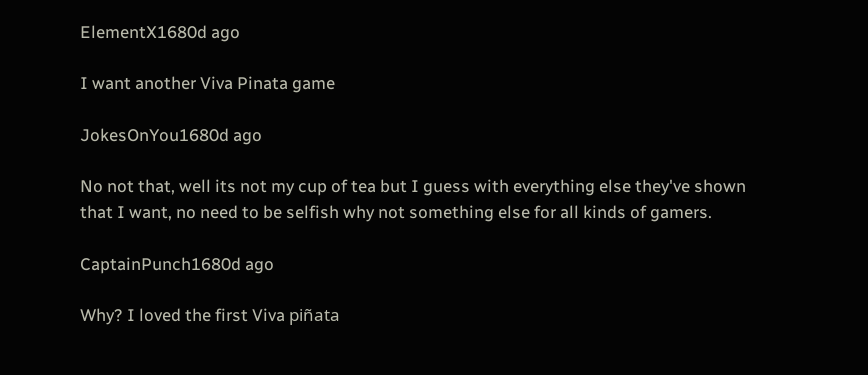ElementX1680d ago

I want another Viva Pinata game

JokesOnYou1680d ago

No not that, well its not my cup of tea but I guess with everything else they've shown that I want, no need to be selfish why not something else for all kinds of gamers.

CaptainPunch1680d ago

Why? I loved the first Viva piñata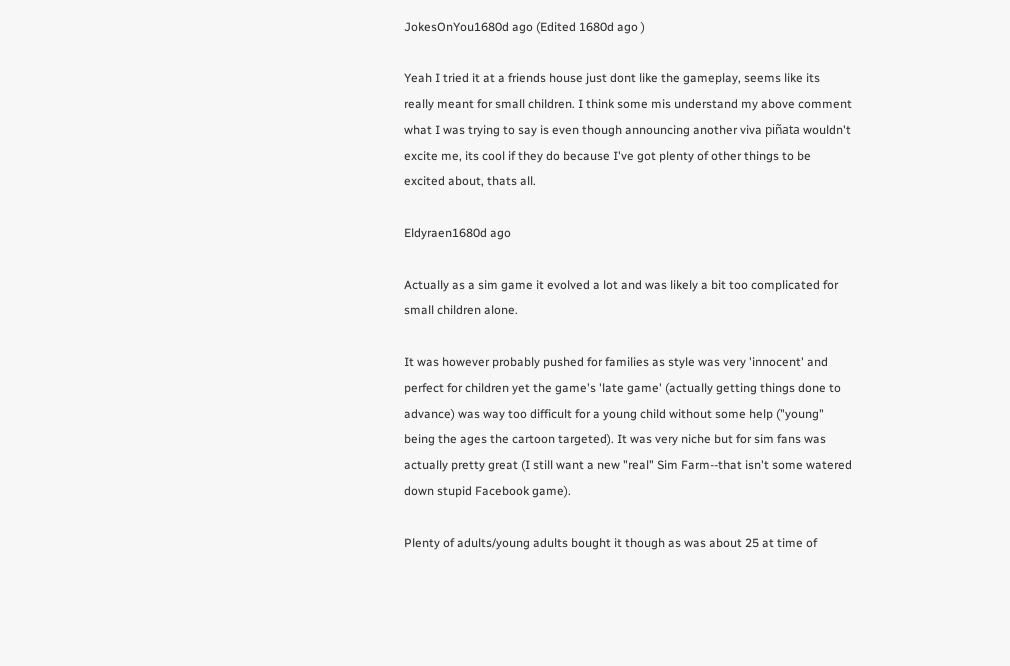JokesOnYou1680d ago (Edited 1680d ago )

Yeah I tried it at a friends house just dont like the gameplay, seems like its really meant for small children. I think some mis understand my above comment what I was trying to say is even though announcing another viva piñata wouldn't excite me, its cool if they do because I've got plenty of other things to be excited about, thats all.

Eldyraen1680d ago

Actually as a sim game it evolved a lot and was likely a bit too complicated for small children alone.

It was however probably pushed for families as style was very 'innocent' and perfect for children yet the game's 'late game' (actually getting things done to advance) was way too difficult for a young child without some help ("young" being the ages the cartoon targeted). It was very niche but for sim fans was actually pretty great (I still want a new "real" Sim Farm--that isn't some watered down stupid Facebook game).

Plenty of adults/young adults bought it though as was about 25 at time of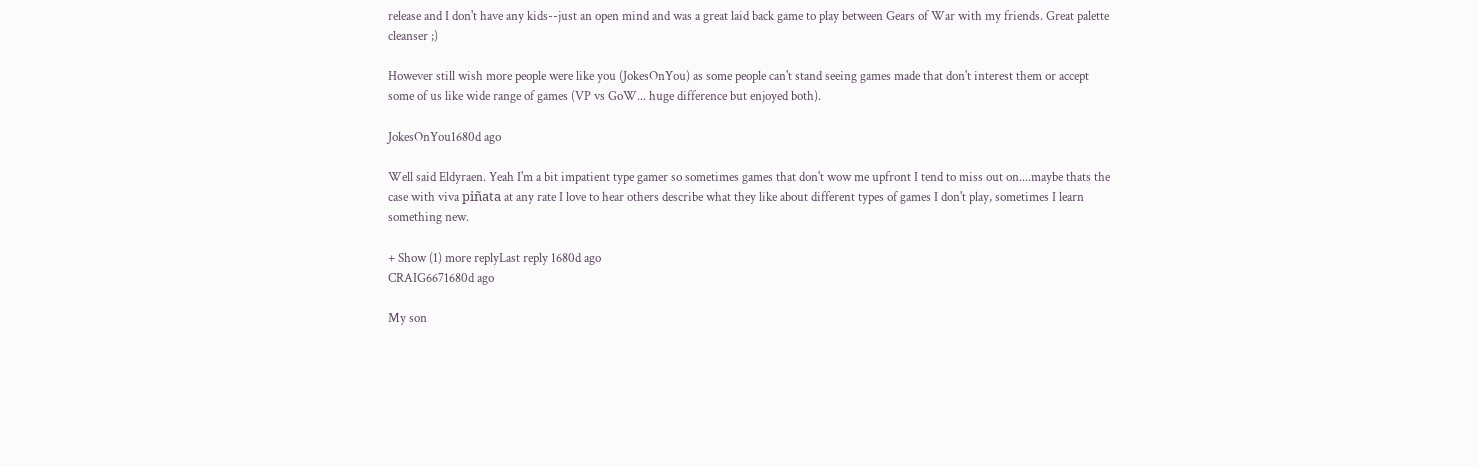release and I don't have any kids--just an open mind and was a great laid back game to play between Gears of War with my friends. Great palette cleanser ;)

However still wish more people were like you (JokesOnYou) as some people can't stand seeing games made that don't interest them or accept some of us like wide range of games (VP vs GoW... huge difference but enjoyed both).

JokesOnYou1680d ago

Well said Eldyraen. Yeah I'm a bit impatient type gamer so sometimes games that don't wow me upfront I tend to miss out on....maybe thats the case with viva piñata at any rate I love to hear others describe what they like about different types of games I don't play, sometimes I learn something new.

+ Show (1) more replyLast reply 1680d ago
CRAIG6671680d ago

My son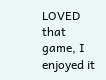LOVED that game, I enjoyed it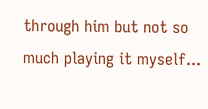through him but not so much playing it myself...